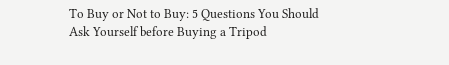To Buy or Not to Buy: 5 Questions You Should Ask Yourself before Buying a Tripod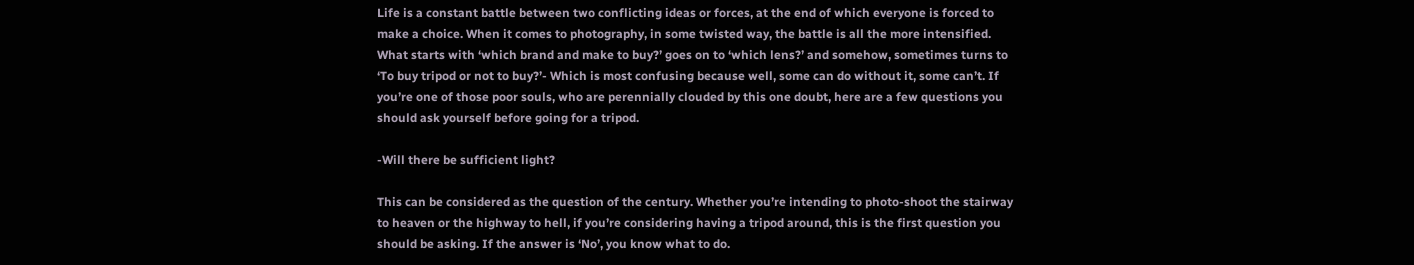Life is a constant battle between two conflicting ideas or forces, at the end of which everyone is forced to make a choice. When it comes to photography, in some twisted way, the battle is all the more intensified. What starts with ‘which brand and make to buy?’ goes on to ‘which lens?’ and somehow, sometimes turns to ‘To buy tripod or not to buy?’- Which is most confusing because well, some can do without it, some can’t. If you’re one of those poor souls, who are perennially clouded by this one doubt, here are a few questions you should ask yourself before going for a tripod.

-Will there be sufficient light?

This can be considered as the question of the century. Whether you’re intending to photo-shoot the stairway to heaven or the highway to hell, if you’re considering having a tripod around, this is the first question you should be asking. If the answer is ‘No’, you know what to do.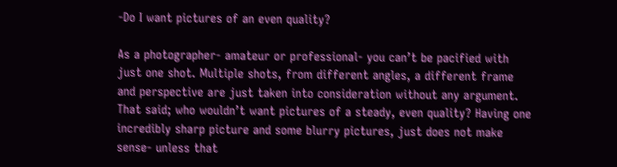-Do I want pictures of an even quality?

As a photographer- amateur or professional- you can’t be pacified with just one shot. Multiple shots, from different angles, a different frame and perspective are just taken into consideration without any argument. That said; who wouldn’t want pictures of a steady, even quality? Having one incredibly sharp picture and some blurry pictures, just does not make sense- unless that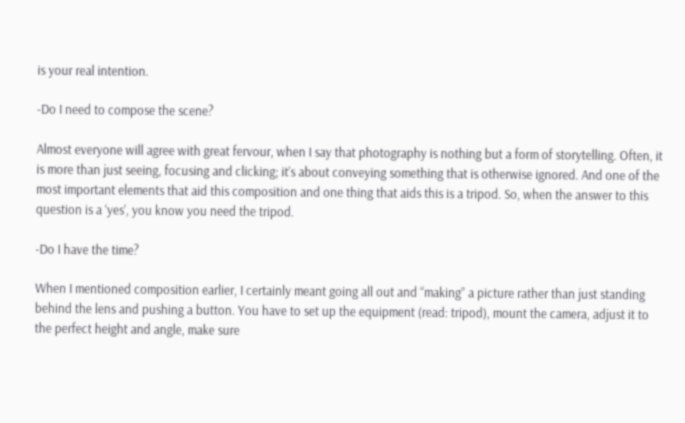is your real intention.

-Do I need to compose the scene?

Almost everyone will agree with great fervour, when I say that photography is nothing but a form of storytelling. Often, it is more than just seeing, focusing and clicking; it’s about conveying something that is otherwise ignored. And one of the most important elements that aid this composition and one thing that aids this is a tripod. So, when the answer to this question is a ‘yes’, you know you need the tripod.

-Do I have the time?

When I mentioned composition earlier, I certainly meant going all out and “making” a picture rather than just standing behind the lens and pushing a button. You have to set up the equipment (read: tripod), mount the camera, adjust it to the perfect height and angle, make sure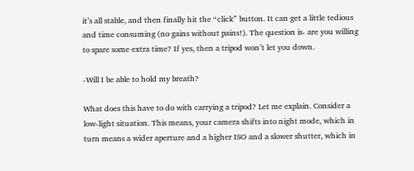it’s all stable, and then finally hit the “click” button. It can get a little tedious and time consuming (no gains without pains!). The question is- are you willing to spare some extra time? If yes, then a tripod won’t let you down.

-Will I be able to hold my breath?

What does this have to do with carrying a tripod? Let me explain. Consider a low-light situation. This means, your camera shifts into night mode, which in turn means a wider aperture and a higher ISO and a slower shutter, which in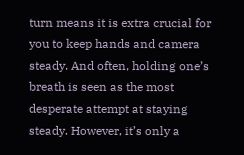turn means it is extra crucial for you to keep hands and camera steady. And often, holding one’s breath is seen as the most desperate attempt at staying steady. However, it’s only a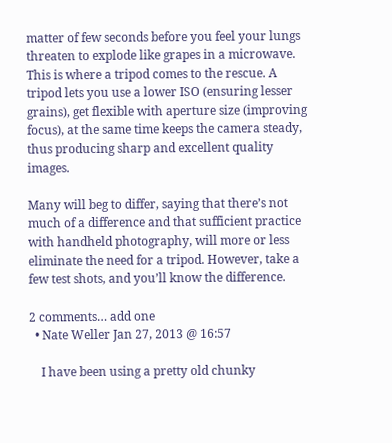matter of few seconds before you feel your lungs threaten to explode like grapes in a microwave. This is where a tripod comes to the rescue. A tripod lets you use a lower ISO (ensuring lesser grains), get flexible with aperture size (improving focus), at the same time keeps the camera steady, thus producing sharp and excellent quality images.

Many will beg to differ, saying that there’s not much of a difference and that sufficient practice with handheld photography, will more or less eliminate the need for a tripod. However, take a few test shots, and you’ll know the difference.

2 comments… add one
  • Nate Weller Jan 27, 2013 @ 16:57

    I have been using a pretty old chunky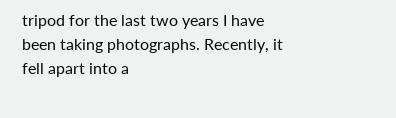tripod for the last two years I have been taking photographs. Recently, it fell apart into a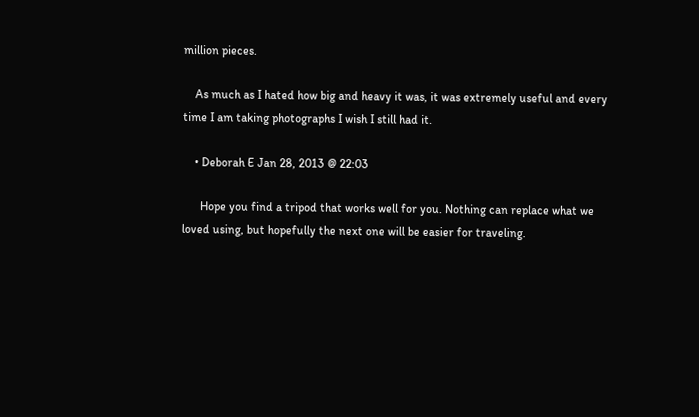million pieces.

    As much as I hated how big and heavy it was, it was extremely useful and every time I am taking photographs I wish I still had it.

    • Deborah E Jan 28, 2013 @ 22:03

      Hope you find a tripod that works well for you. Nothing can replace what we loved using, but hopefully the next one will be easier for traveling.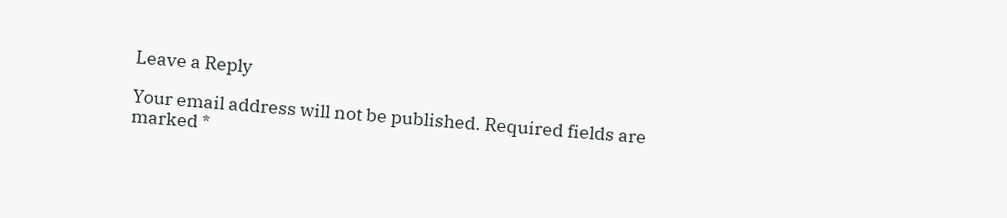Leave a Reply

Your email address will not be published. Required fields are marked *